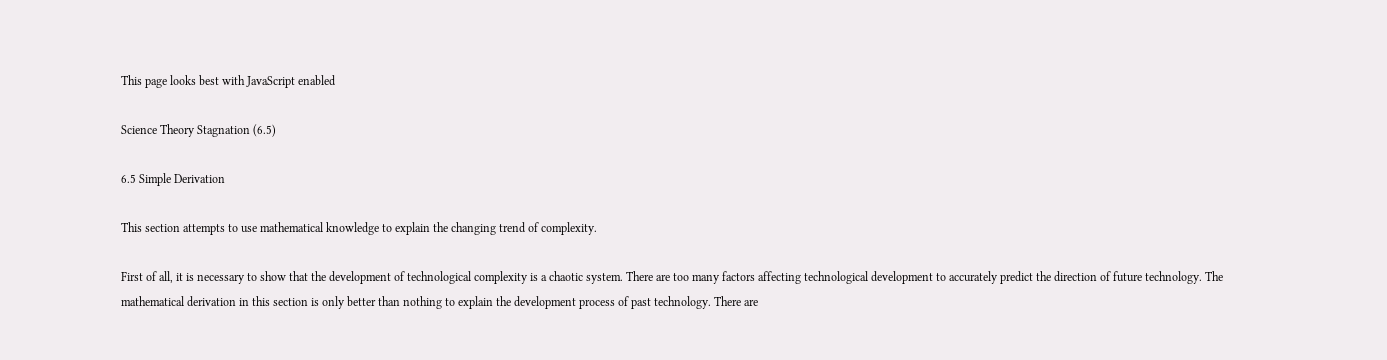This page looks best with JavaScript enabled

Science Theory Stagnation (6.5)

6.5 Simple Derivation

This section attempts to use mathematical knowledge to explain the changing trend of complexity.

First of all, it is necessary to show that the development of technological complexity is a chaotic system. There are too many factors affecting technological development to accurately predict the direction of future technology. The mathematical derivation in this section is only better than nothing to explain the development process of past technology. There are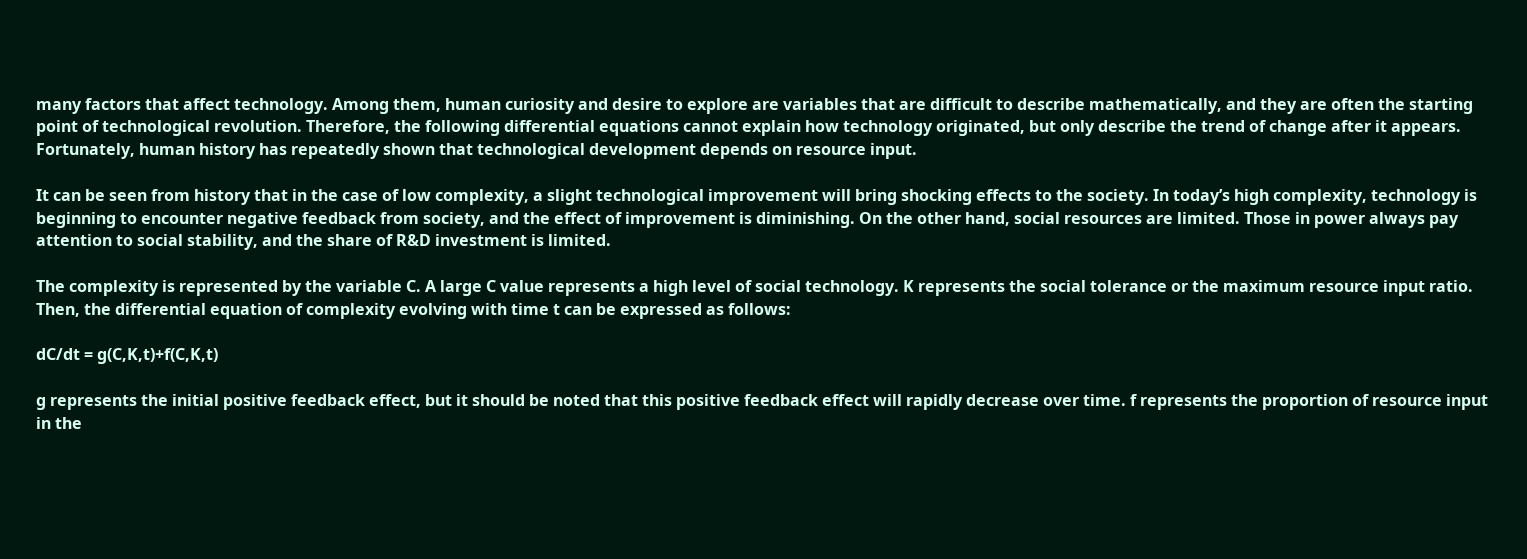many factors that affect technology. Among them, human curiosity and desire to explore are variables that are difficult to describe mathematically, and they are often the starting point of technological revolution. Therefore, the following differential equations cannot explain how technology originated, but only describe the trend of change after it appears. Fortunately, human history has repeatedly shown that technological development depends on resource input.

It can be seen from history that in the case of low complexity, a slight technological improvement will bring shocking effects to the society. In today’s high complexity, technology is beginning to encounter negative feedback from society, and the effect of improvement is diminishing. On the other hand, social resources are limited. Those in power always pay attention to social stability, and the share of R&D investment is limited.

The complexity is represented by the variable C. A large C value represents a high level of social technology. K represents the social tolerance or the maximum resource input ratio. Then, the differential equation of complexity evolving with time t can be expressed as follows:

dC/dt = g(C,K,t)+f(C,K,t)

g represents the initial positive feedback effect, but it should be noted that this positive feedback effect will rapidly decrease over time. f represents the proportion of resource input in the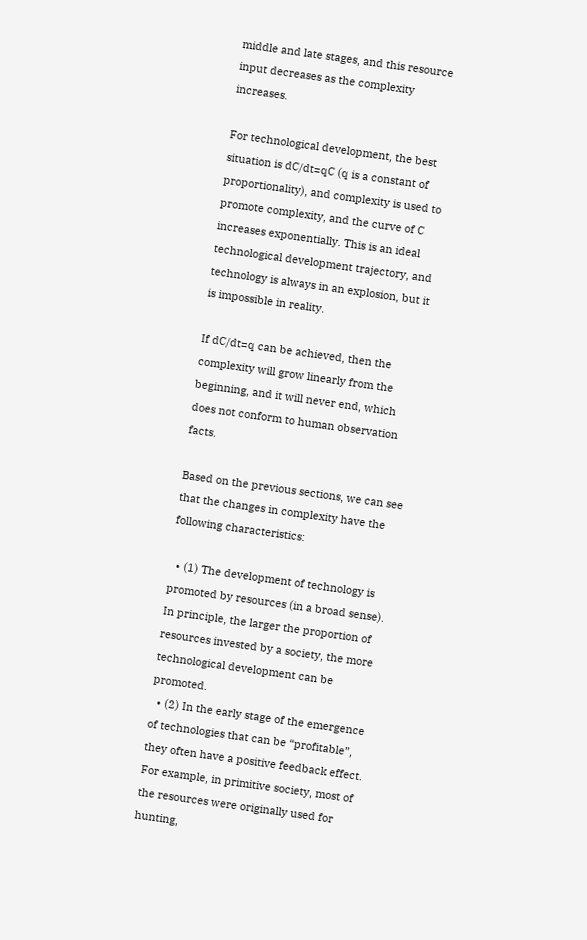middle and late stages, and this resource input decreases as the complexity increases.

For technological development, the best situation is dC/dt=qC (q is a constant of proportionality), and complexity is used to promote complexity, and the curve of C increases exponentially. This is an ideal technological development trajectory, and technology is always in an explosion, but it is impossible in reality.

If dC/dt=q can be achieved, then the complexity will grow linearly from the beginning, and it will never end, which does not conform to human observation facts.

Based on the previous sections, we can see that the changes in complexity have the following characteristics:

  • (1) The development of technology is promoted by resources (in a broad sense). In principle, the larger the proportion of resources invested by a society, the more technological development can be promoted.
  • (2) In the early stage of the emergence of technologies that can be “profitable”, they often have a positive feedback effect. For example, in primitive society, most of the resources were originally used for hunting,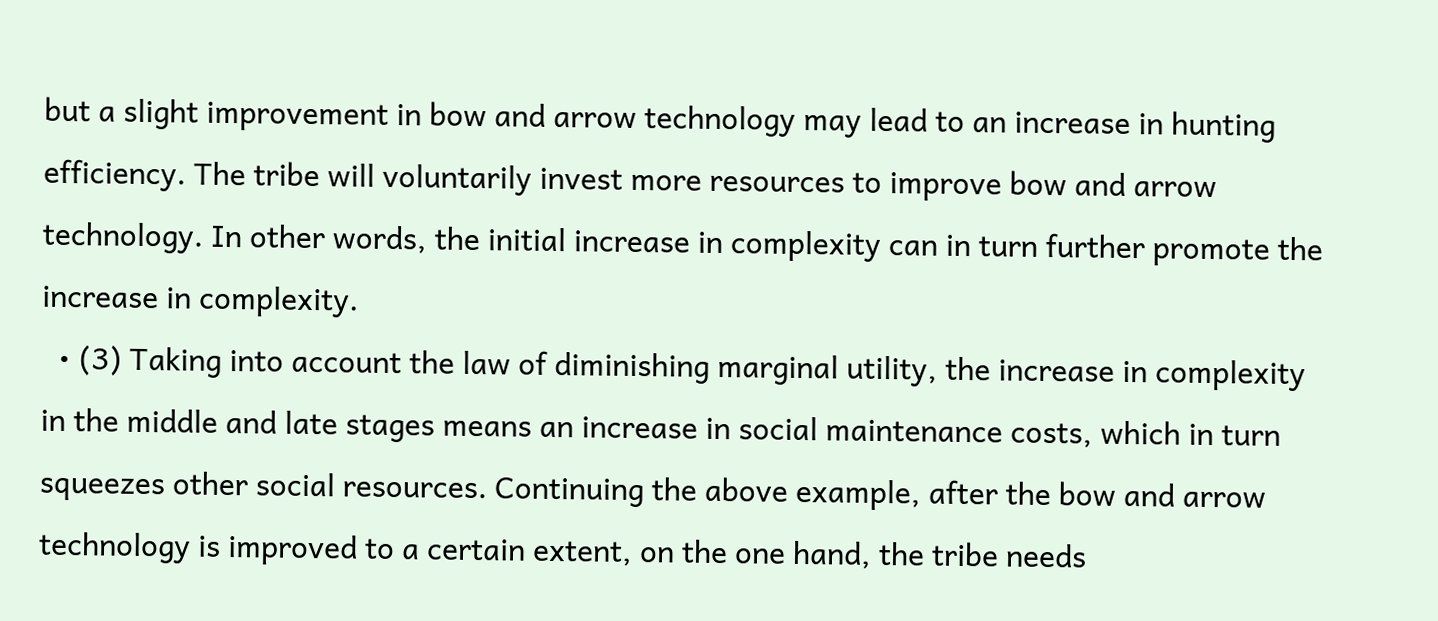but a slight improvement in bow and arrow technology may lead to an increase in hunting efficiency. The tribe will voluntarily invest more resources to improve bow and arrow technology. In other words, the initial increase in complexity can in turn further promote the increase in complexity.
  • (3) Taking into account the law of diminishing marginal utility, the increase in complexity in the middle and late stages means an increase in social maintenance costs, which in turn squeezes other social resources. Continuing the above example, after the bow and arrow technology is improved to a certain extent, on the one hand, the tribe needs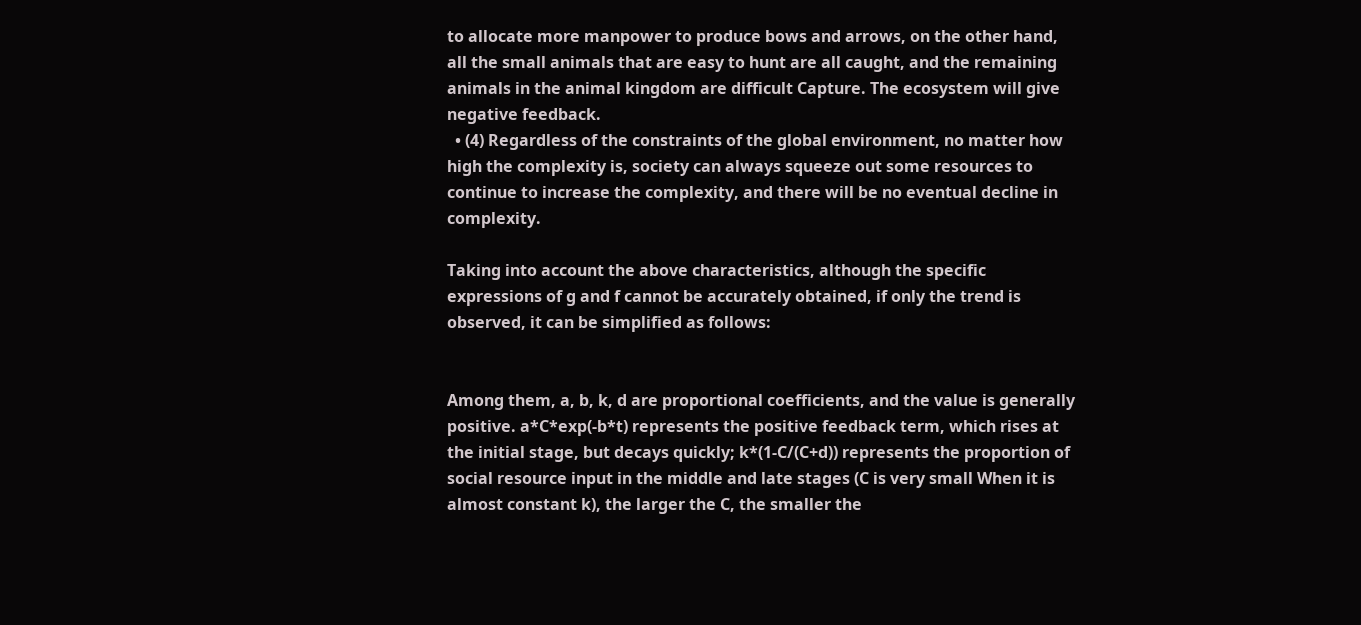to allocate more manpower to produce bows and arrows, on the other hand, all the small animals that are easy to hunt are all caught, and the remaining animals in the animal kingdom are difficult Capture. The ecosystem will give negative feedback.
  • (4) Regardless of the constraints of the global environment, no matter how high the complexity is, society can always squeeze out some resources to continue to increase the complexity, and there will be no eventual decline in complexity.

Taking into account the above characteristics, although the specific expressions of g and f cannot be accurately obtained, if only the trend is observed, it can be simplified as follows:


Among them, a, b, k, d are proportional coefficients, and the value is generally positive. a*C*exp(-b*t) represents the positive feedback term, which rises at the initial stage, but decays quickly; k*(1-C/(C+d)) represents the proportion of social resource input in the middle and late stages (C is very small When it is almost constant k), the larger the C, the smaller the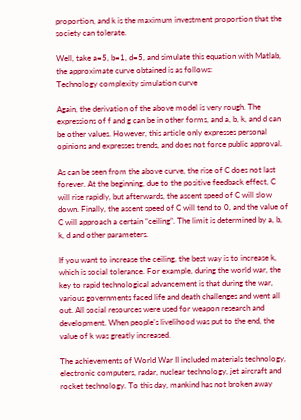proportion, and k is the maximum investment proportion that the society can tolerate.

Well, take a=5, b=1, d=5, and simulate this equation with Matlab, the approximate curve obtained is as follows:
Technology complexity simulation curve

Again, the derivation of the above model is very rough. The expressions of f and g can be in other forms, and a, b, k, and d can be other values. However, this article only expresses personal opinions and expresses trends, and does not force public approval.

As can be seen from the above curve, the rise of C does not last forever. At the beginning, due to the positive feedback effect, C will rise rapidly, but afterwards, the ascent speed of C will slow down. Finally, the ascent speed of C will tend to 0, and the value of C will approach a certain “ceiling”. The limit is determined by a, b, k, d and other parameters.

If you want to increase the ceiling, the best way is to increase k, which is social tolerance. For example, during the world war, the key to rapid technological advancement is that during the war, various governments faced life and death challenges and went all out. All social resources were used for weapon research and development. When people’s livelihood was put to the end, the value of k was greatly increased.

The achievements of World War II included materials technology, electronic computers, radar, nuclear technology, jet aircraft and rocket technology. To this day, mankind has not broken away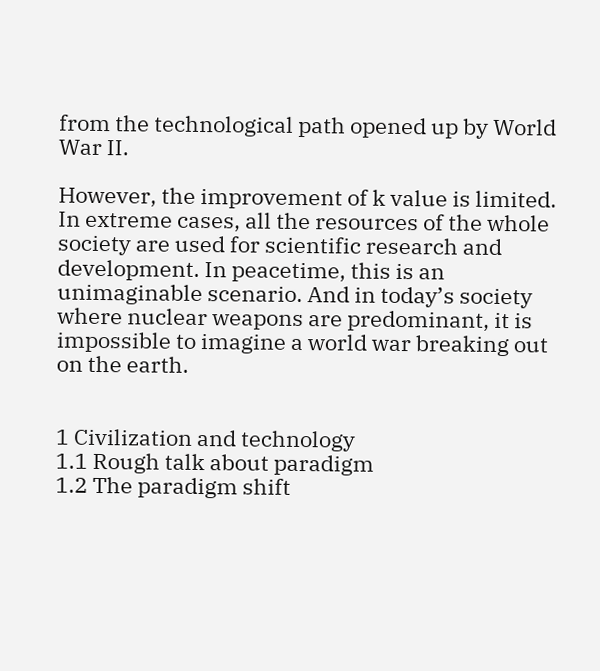from the technological path opened up by World War II.

However, the improvement of k value is limited. In extreme cases, all the resources of the whole society are used for scientific research and development. In peacetime, this is an unimaginable scenario. And in today’s society where nuclear weapons are predominant, it is impossible to imagine a world war breaking out on the earth.


1 Civilization and technology
1.1 Rough talk about paradigm
1.2 The paradigm shift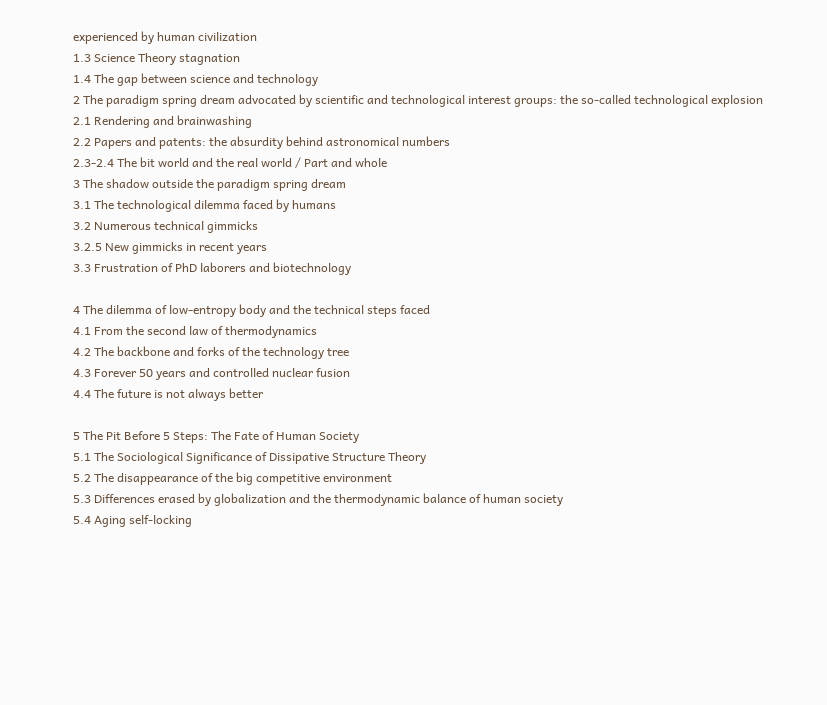experienced by human civilization
1.3 Science Theory stagnation
1.4 The gap between science and technology
2 The paradigm spring dream advocated by scientific and technological interest groups: the so-called technological explosion
2.1 Rendering and brainwashing
2.2 Papers and patents: the absurdity behind astronomical numbers
2.3-2.4 The bit world and the real world / Part and whole
3 The shadow outside the paradigm spring dream
3.1 The technological dilemma faced by humans
3.2 Numerous technical gimmicks
3.2.5 New gimmicks in recent years
3.3 Frustration of PhD laborers and biotechnology

4 The dilemma of low-entropy body and the technical steps faced
4.1 From the second law of thermodynamics
4.2 The backbone and forks of the technology tree
4.3 Forever 50 years and controlled nuclear fusion
4.4 The future is not always better

5 The Pit Before 5 Steps: The Fate of Human Society
5.1 The Sociological Significance of Dissipative Structure Theory
5.2 The disappearance of the big competitive environment
5.3 Differences erased by globalization and the thermodynamic balance of human society
5.4 Aging self-locking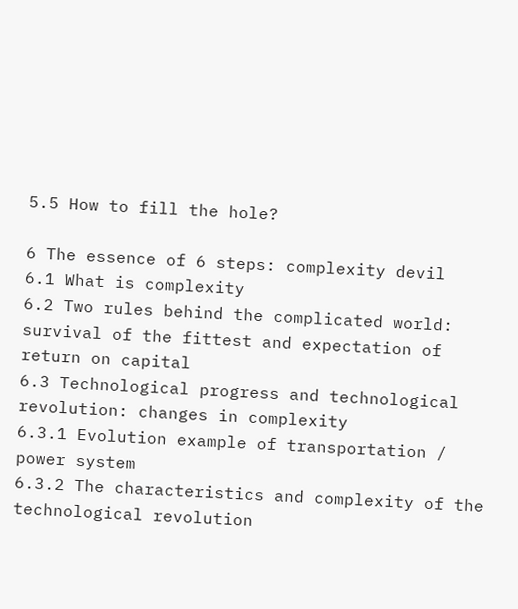5.5 How to fill the hole?

6 The essence of 6 steps: complexity devil
6.1 What is complexity
6.2 Two rules behind the complicated world: survival of the fittest and expectation of return on capital
6.3 Technological progress and technological revolution: changes in complexity
6.3.1 Evolution example of transportation / power system
6.3.2 The characteristics and complexity of the technological revolution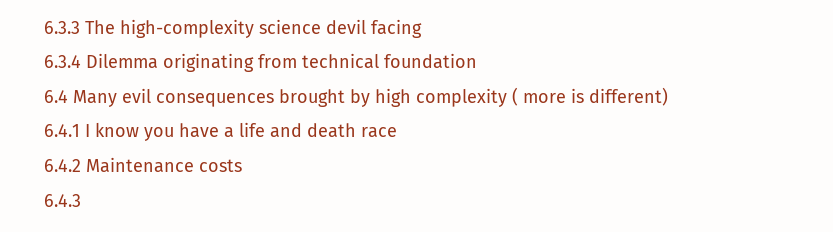6.3.3 The high-complexity science devil facing
6.3.4 Dilemma originating from technical foundation
6.4 Many evil consequences brought by high complexity ( more is different)
6.4.1 I know you have a life and death race
6.4.2 Maintenance costs
6.4.3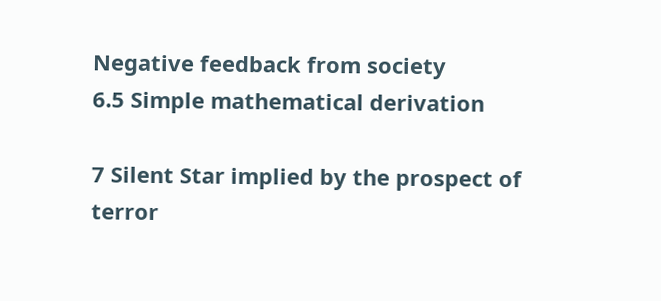Negative feedback from society
6.5 Simple mathematical derivation

7 Silent Star implied by the prospect of terror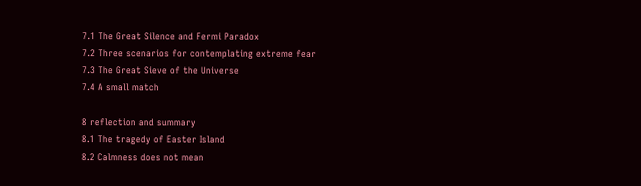7.1 The Great Silence and Fermi Paradox
7.2 Three scenarios for contemplating extreme fear
7.3 The Great Sieve of the Universe
7.4 A small match

8 reflection and summary
8.1 The tragedy of Easter Island
8.2 Calmness does not mean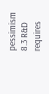pessimism
8.3 R&D requires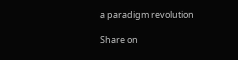a paradigm revolution

Share on